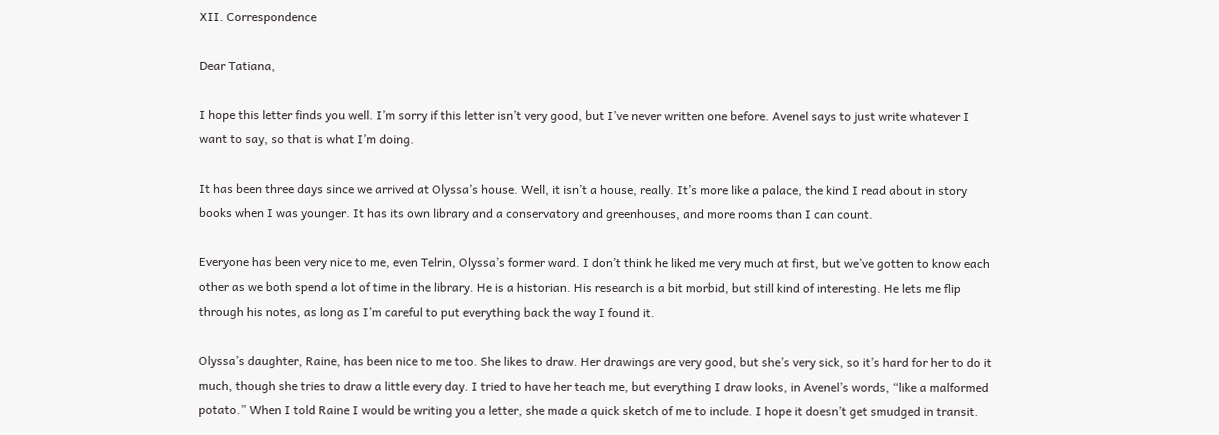XII. Correspondence

Dear Tatiana,

I hope this letter finds you well. I’m sorry if this letter isn’t very good, but I’ve never written one before. Avenel says to just write whatever I want to say, so that is what I’m doing.

It has been three days since we arrived at Olyssa’s house. Well, it isn’t a house, really. It’s more like a palace, the kind I read about in story books when I was younger. It has its own library and a conservatory and greenhouses, and more rooms than I can count.

Everyone has been very nice to me, even Telrin, Olyssa’s former ward. I don’t think he liked me very much at first, but we’ve gotten to know each other as we both spend a lot of time in the library. He is a historian. His research is a bit morbid, but still kind of interesting. He lets me flip through his notes, as long as I’m careful to put everything back the way I found it.

Olyssa’s daughter, Raine, has been nice to me too. She likes to draw. Her drawings are very good, but she’s very sick, so it’s hard for her to do it much, though she tries to draw a little every day. I tried to have her teach me, but everything I draw looks, in Avenel’s words, “like a malformed potato.” When I told Raine I would be writing you a letter, she made a quick sketch of me to include. I hope it doesn’t get smudged in transit.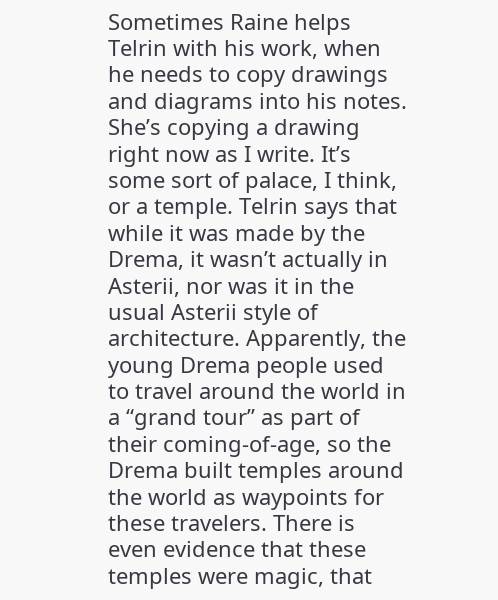Sometimes Raine helps Telrin with his work, when he needs to copy drawings and diagrams into his notes. She’s copying a drawing right now as I write. It’s some sort of palace, I think, or a temple. Telrin says that while it was made by the Drema, it wasn’t actually in Asterii, nor was it in the usual Asterii style of architecture. Apparently, the young Drema people used to travel around the world in a “grand tour” as part of their coming-of-age, so the Drema built temples around the world as waypoints for these travelers. There is even evidence that these temples were magic, that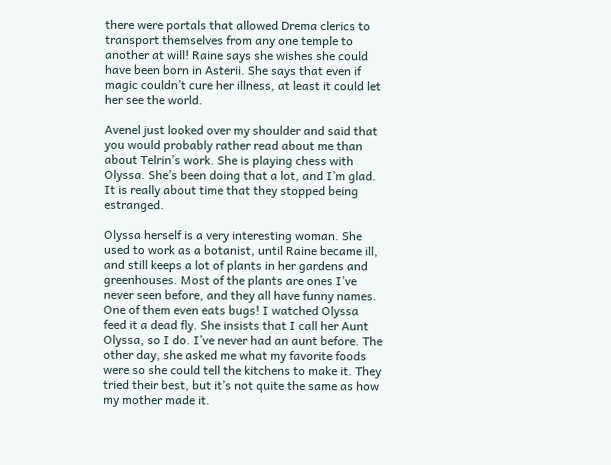there were portals that allowed Drema clerics to transport themselves from any one temple to another at will! Raine says she wishes she could have been born in Asterii. She says that even if magic couldn’t cure her illness, at least it could let her see the world.

Avenel just looked over my shoulder and said that you would probably rather read about me than about Telrin’s work. She is playing chess with Olyssa. She’s been doing that a lot, and I’m glad. It is really about time that they stopped being estranged.

Olyssa herself is a very interesting woman. She used to work as a botanist, until Raine became ill, and still keeps a lot of plants in her gardens and greenhouses. Most of the plants are ones I’ve never seen before, and they all have funny names. One of them even eats bugs! I watched Olyssa feed it a dead fly. She insists that I call her Aunt Olyssa, so I do. I’ve never had an aunt before. The other day, she asked me what my favorite foods were so she could tell the kitchens to make it. They tried their best, but it’s not quite the same as how my mother made it.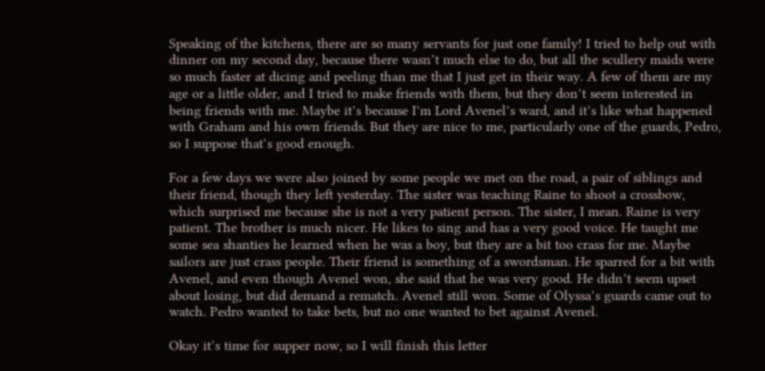Speaking of the kitchens, there are so many servants for just one family! I tried to help out with dinner on my second day, because there wasn’t much else to do, but all the scullery maids were so much faster at dicing and peeling than me that I just get in their way. A few of them are my age or a little older, and I tried to make friends with them, but they don’t seem interested in being friends with me. Maybe it’s because I’m Lord Avenel’s ward, and it’s like what happened with Graham and his own friends. But they are nice to me, particularly one of the guards, Pedro, so I suppose that’s good enough.

For a few days we were also joined by some people we met on the road, a pair of siblings and their friend, though they left yesterday. The sister was teaching Raine to shoot a crossbow, which surprised me because she is not a very patient person. The sister, I mean. Raine is very patient. The brother is much nicer. He likes to sing and has a very good voice. He taught me some sea shanties he learned when he was a boy, but they are a bit too crass for me. Maybe sailors are just crass people. Their friend is something of a swordsman. He sparred for a bit with Avenel, and even though Avenel won, she said that he was very good. He didn’t seem upset about losing, but did demand a rematch. Avenel still won. Some of Olyssa’s guards came out to watch. Pedro wanted to take bets, but no one wanted to bet against Avenel.

Okay it’s time for supper now, so I will finish this letter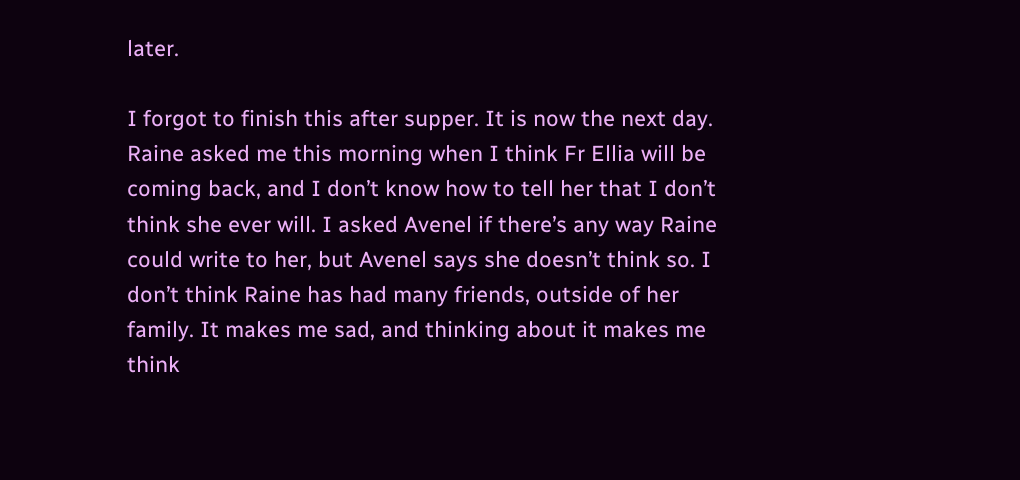later.

I forgot to finish this after supper. It is now the next day. Raine asked me this morning when I think Fr Ellia will be coming back, and I don’t know how to tell her that I don’t think she ever will. I asked Avenel if there’s any way Raine could write to her, but Avenel says she doesn’t think so. I don’t think Raine has had many friends, outside of her family. It makes me sad, and thinking about it makes me think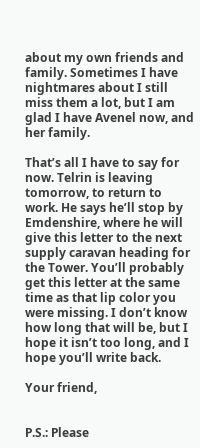about my own friends and family. Sometimes I have nightmares about I still miss them a lot, but I am glad I have Avenel now, and her family.

That’s all I have to say for now. Telrin is leaving tomorrow, to return to work. He says he’ll stop by Emdenshire, where he will give this letter to the next supply caravan heading for the Tower. You’ll probably get this letter at the same time as that lip color you were missing. I don’t know how long that will be, but I hope it isn’t too long, and I hope you’ll write back.

Your friend,


P.S.: Please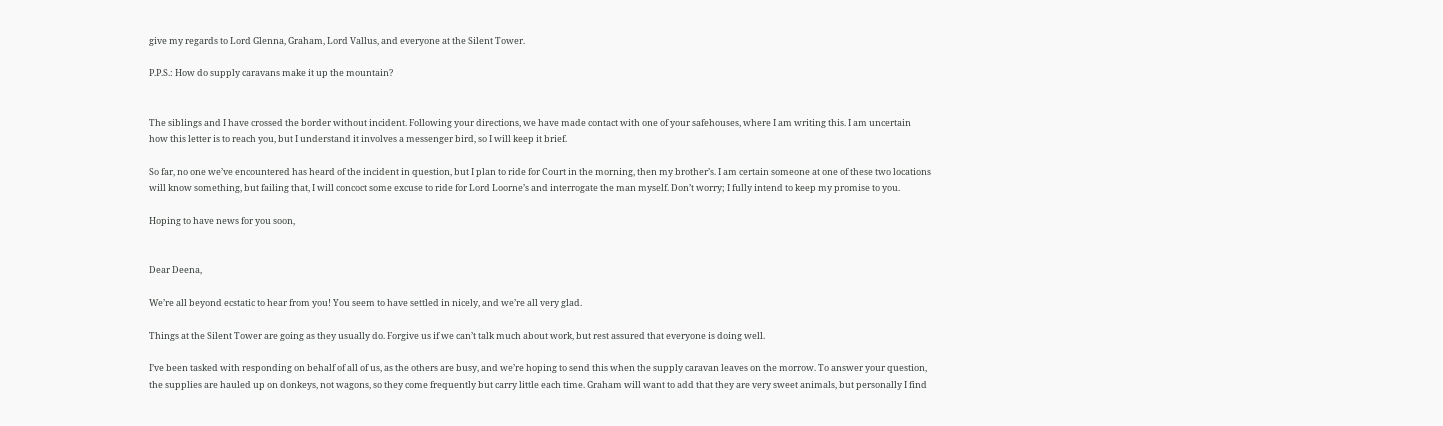give my regards to Lord Glenna, Graham, Lord Vallus, and everyone at the Silent Tower.

P.P.S.: How do supply caravans make it up the mountain?


The siblings and I have crossed the border without incident. Following your directions, we have made contact with one of your safehouses, where I am writing this. I am uncertain how this letter is to reach you, but I understand it involves a messenger bird, so I will keep it brief.

So far, no one we’ve encountered has heard of the incident in question, but I plan to ride for Court in the morning, then my brother’s. I am certain someone at one of these two locations will know something, but failing that, I will concoct some excuse to ride for Lord Loorne’s and interrogate the man myself. Don’t worry; I fully intend to keep my promise to you.

Hoping to have news for you soon,


Dear Deena,

We’re all beyond ecstatic to hear from you! You seem to have settled in nicely, and we’re all very glad.

Things at the Silent Tower are going as they usually do. Forgive us if we can’t talk much about work, but rest assured that everyone is doing well.

I’ve been tasked with responding on behalf of all of us, as the others are busy, and we’re hoping to send this when the supply caravan leaves on the morrow. To answer your question, the supplies are hauled up on donkeys, not wagons, so they come frequently but carry little each time. Graham will want to add that they are very sweet animals, but personally I find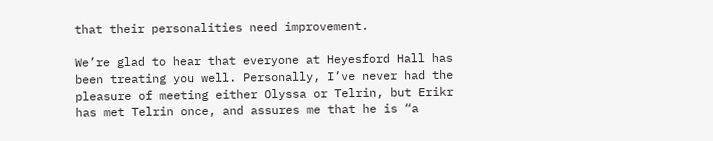that their personalities need improvement.

We’re glad to hear that everyone at Heyesford Hall has been treating you well. Personally, I’ve never had the pleasure of meeting either Olyssa or Telrin, but Erikr has met Telrin once, and assures me that he is “a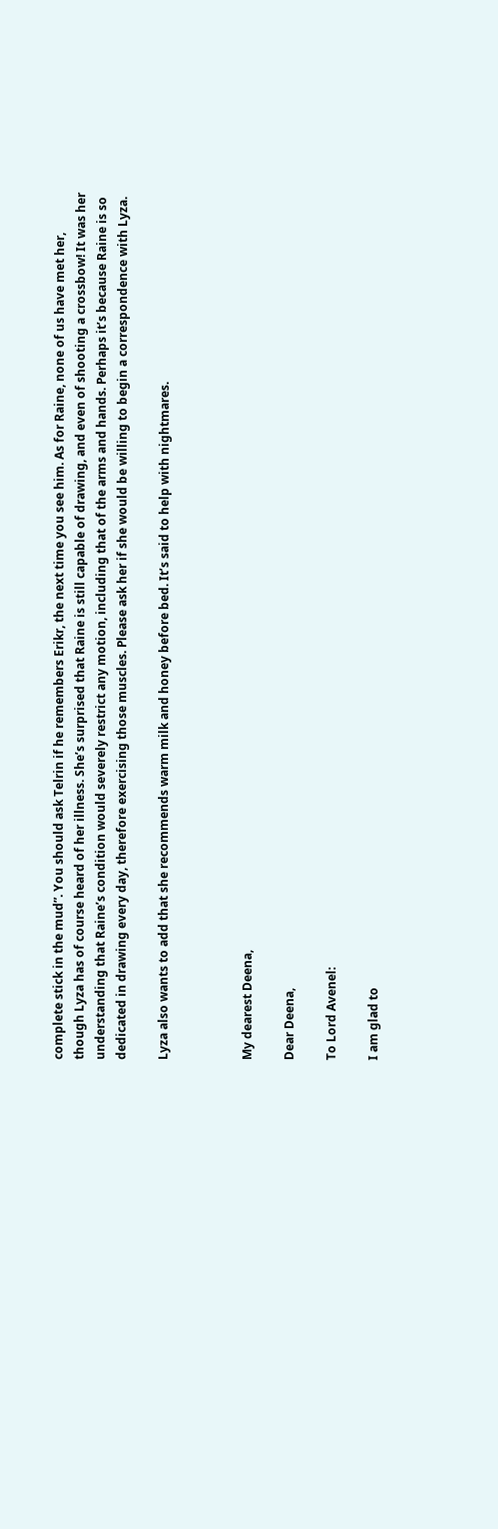complete stick in the mud”. You should ask Telrin if he remembers Erikr, the next time you see him. As for Raine, none of us have met her, though Lyza has of course heard of her illness. She’s surprised that Raine is still capable of drawing, and even of shooting a crossbow! It was her understanding that Raine’s condition would severely restrict any motion, including that of the arms and hands. Perhaps it’s because Raine is so dedicated in drawing every day, therefore exercising those muscles. Please ask her if she would be willing to begin a correspondence with Lyza.

Lyza also wants to add that she recommends warm milk and honey before bed. It’s said to help with nightmares.



My dearest Deena,

Dear Deena,

To Lord Avenel:

I am glad to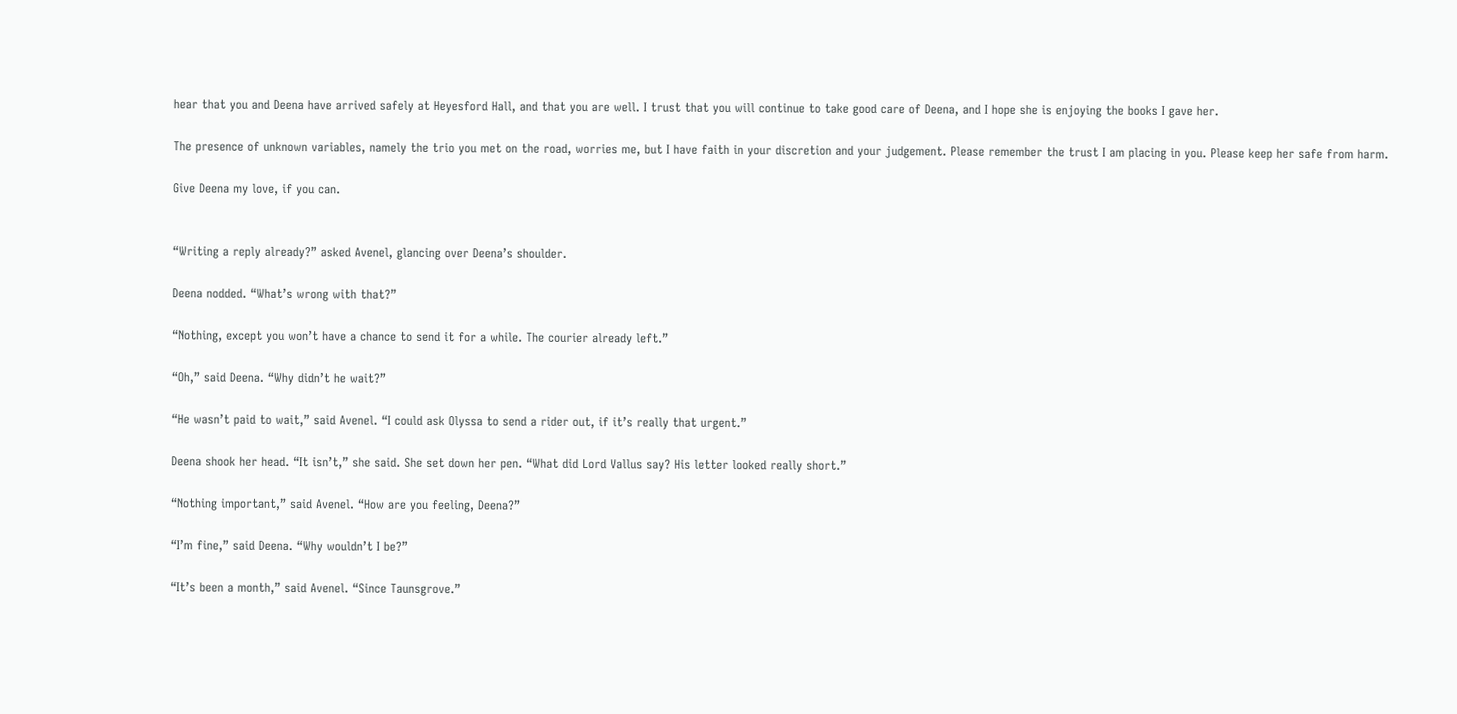hear that you and Deena have arrived safely at Heyesford Hall, and that you are well. I trust that you will continue to take good care of Deena, and I hope she is enjoying the books I gave her.

The presence of unknown variables, namely the trio you met on the road, worries me, but I have faith in your discretion and your judgement. Please remember the trust I am placing in you. Please keep her safe from harm.

Give Deena my love, if you can.


“Writing a reply already?” asked Avenel, glancing over Deena’s shoulder.

Deena nodded. “What’s wrong with that?”

“Nothing, except you won’t have a chance to send it for a while. The courier already left.”

“Oh,” said Deena. “Why didn’t he wait?”

“He wasn’t paid to wait,” said Avenel. “I could ask Olyssa to send a rider out, if it’s really that urgent.”

Deena shook her head. “It isn’t,” she said. She set down her pen. “What did Lord Vallus say? His letter looked really short.”

“Nothing important,” said Avenel. “How are you feeling, Deena?”

“I’m fine,” said Deena. “Why wouldn’t I be?”

“It’s been a month,” said Avenel. “Since Taunsgrove.”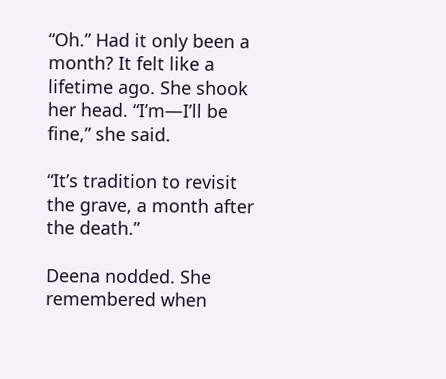“Oh.” Had it only been a month? It felt like a lifetime ago. She shook her head. “I’m—I’ll be fine,” she said.

“It’s tradition to revisit the grave, a month after the death.”

Deena nodded. She remembered when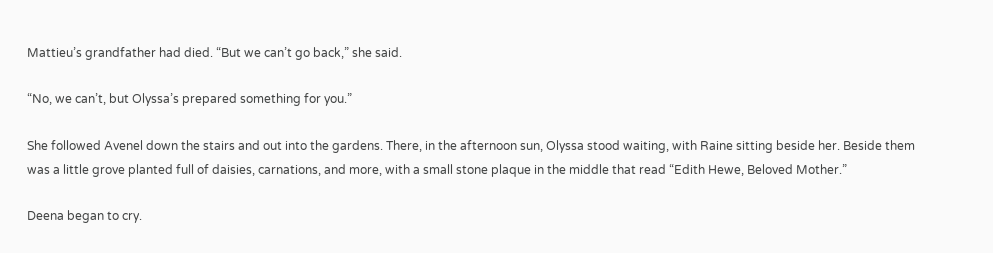Mattieu’s grandfather had died. “But we can’t go back,” she said.

“No, we can’t, but Olyssa’s prepared something for you.”

She followed Avenel down the stairs and out into the gardens. There, in the afternoon sun, Olyssa stood waiting, with Raine sitting beside her. Beside them was a little grove planted full of daisies, carnations, and more, with a small stone plaque in the middle that read “Edith Hewe, Beloved Mother.”

Deena began to cry.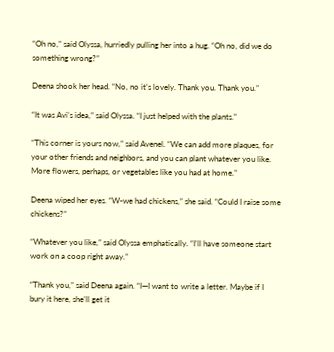“Oh no,” said Olyssa, hurriedly pulling her into a hug. “Oh no, did we do something wrong?”

Deena shook her head. “No, no it’s lovely. Thank you. Thank you.”

“It was Avi’s idea,” said Olyssa. “I just helped with the plants.”

“This corner is yours now,” said Avenel. “We can add more plaques, for your other friends and neighbors, and you can plant whatever you like. More flowers, perhaps, or vegetables like you had at home.”

Deena wiped her eyes. “W-we had chickens,” she said. “Could I raise some chickens?”

“Whatever you like,” said Olyssa emphatically. “I’ll have someone start work on a coop right away.”

“Thank you,” said Deena again. “I—I want to write a letter. Maybe if I bury it here, she’ll get it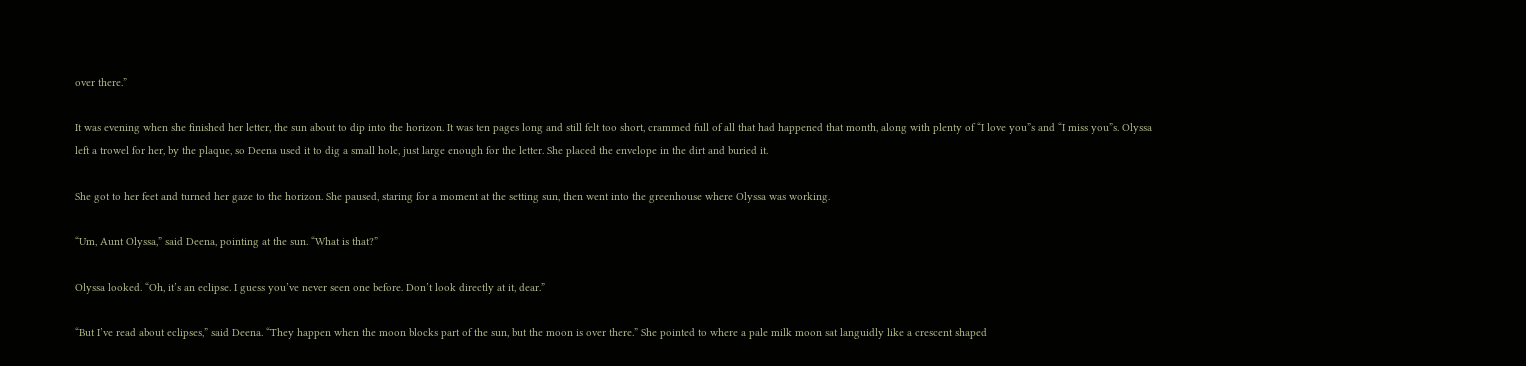over there.”

It was evening when she finished her letter, the sun about to dip into the horizon. It was ten pages long and still felt too short, crammed full of all that had happened that month, along with plenty of “I love you”s and “I miss you”s. Olyssa left a trowel for her, by the plaque, so Deena used it to dig a small hole, just large enough for the letter. She placed the envelope in the dirt and buried it.

She got to her feet and turned her gaze to the horizon. She paused, staring for a moment at the setting sun, then went into the greenhouse where Olyssa was working.

“Um, Aunt Olyssa,” said Deena, pointing at the sun. “What is that?”

Olyssa looked. “Oh, it’s an eclipse. I guess you’ve never seen one before. Don’t look directly at it, dear.”

“But I’ve read about eclipses,” said Deena. “They happen when the moon blocks part of the sun, but the moon is over there.” She pointed to where a pale milk moon sat languidly like a crescent shaped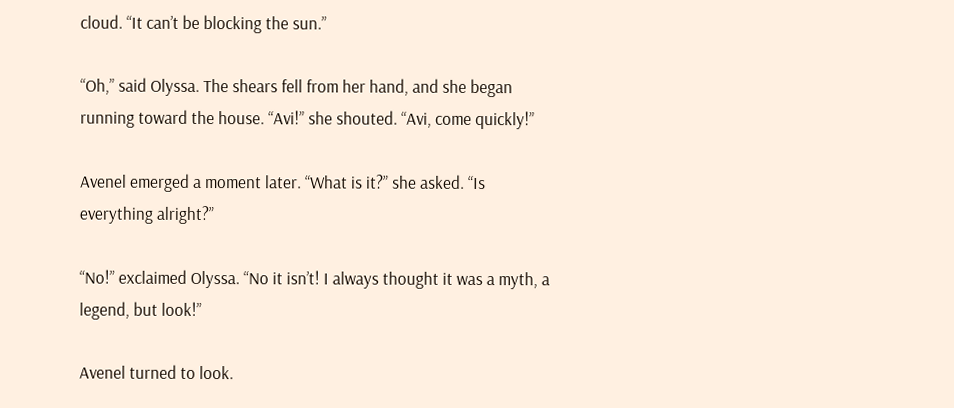cloud. “It can’t be blocking the sun.”

“Oh,” said Olyssa. The shears fell from her hand, and she began running toward the house. “Avi!” she shouted. “Avi, come quickly!”

Avenel emerged a moment later. “What is it?” she asked. “Is everything alright?”

“No!” exclaimed Olyssa. “No it isn’t! I always thought it was a myth, a legend, but look!”

Avenel turned to look.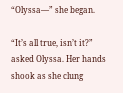“Olyssa—” she began.

“It’s all true, isn’t it?” asked Olyssa. Her hands shook as she clung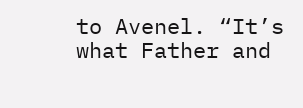to Avenel. “It’s what Father and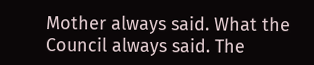Mother always said. What the Council always said. The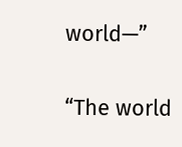world—”

“The world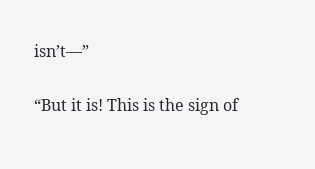isn’t—”

“But it is! This is the sign of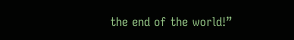the end of the world!”